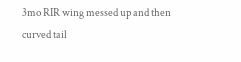3mo RIR wing messed up and then curved tail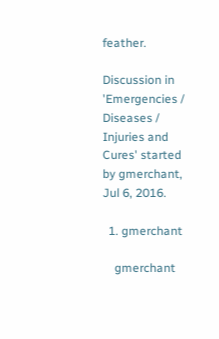feather.

Discussion in 'Emergencies / Diseases / Injuries and Cures' started by gmerchant, Jul 6, 2016.

  1. gmerchant

    gmerchant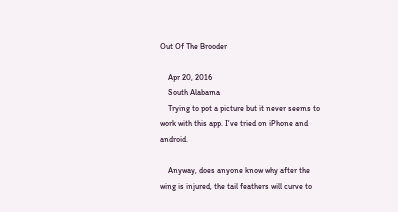Out Of The Brooder

    Apr 20, 2016
    South Alabama
    Trying to pot a picture but it never seems to work with this app. I've tried on iPhone and android.

    Anyway, does anyone know why after the wing is injured, the tail feathers will curve to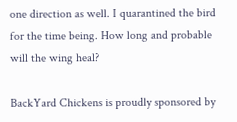one direction as well. I quarantined the bird for the time being. How long and probable will the wing heal?

BackYard Chickens is proudly sponsored by